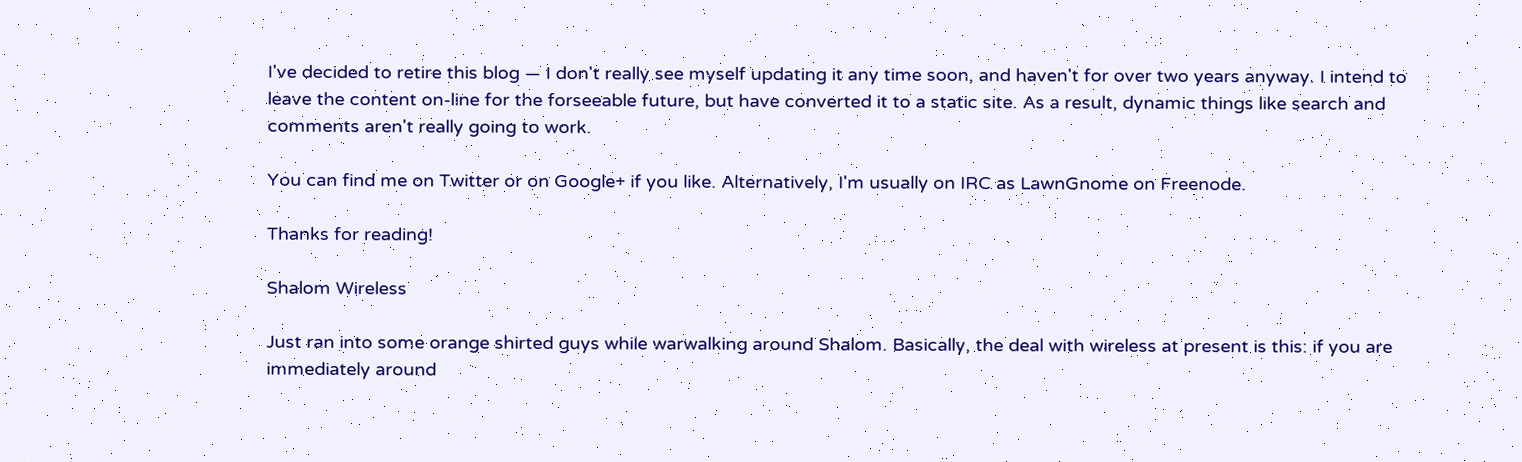I've decided to retire this blog — I don't really see myself updating it any time soon, and haven't for over two years anyway. I intend to leave the content on-line for the forseeable future, but have converted it to a static site. As a result, dynamic things like search and comments aren't really going to work.

You can find me on Twitter or on Google+ if you like. Alternatively, I'm usually on IRC as LawnGnome on Freenode.

Thanks for reading!

Shalom Wireless

Just ran into some orange shirted guys while warwalking around Shalom. Basically, the deal with wireless at present is this: if you are immediately around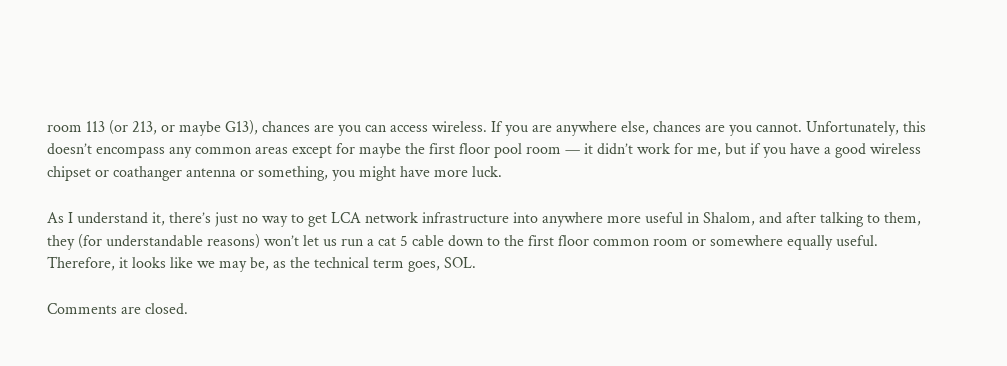room 113 (or 213, or maybe G13), chances are you can access wireless. If you are anywhere else, chances are you cannot. Unfortunately, this doesn’t encompass any common areas except for maybe the first floor pool room — it didn’t work for me, but if you have a good wireless chipset or coathanger antenna or something, you might have more luck.

As I understand it, there’s just no way to get LCA network infrastructure into anywhere more useful in Shalom, and after talking to them, they (for understandable reasons) won’t let us run a cat 5 cable down to the first floor common room or somewhere equally useful. Therefore, it looks like we may be, as the technical term goes, SOL.

Comments are closed.